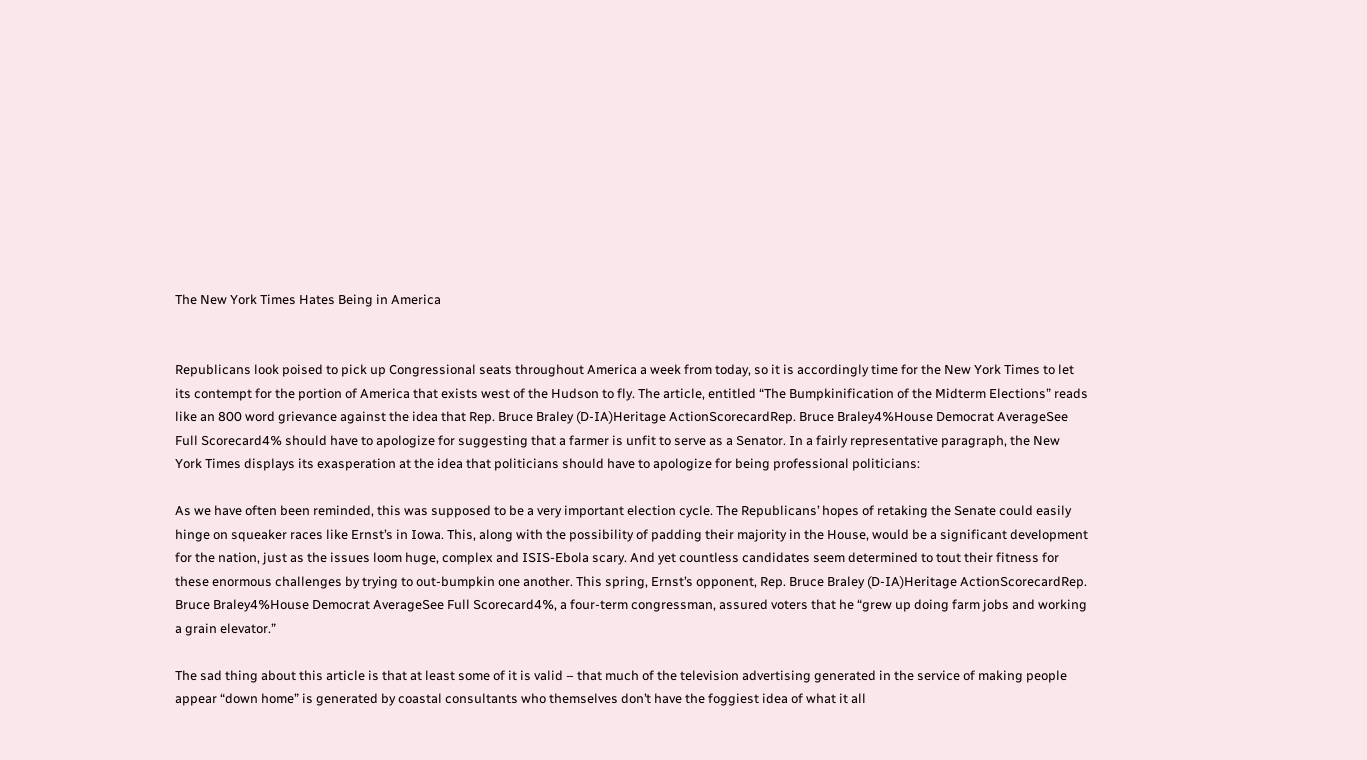The New York Times Hates Being in America


Republicans look poised to pick up Congressional seats throughout America a week from today, so it is accordingly time for the New York Times to let its contempt for the portion of America that exists west of the Hudson to fly. The article, entitled “The Bumpkinification of the Midterm Elections” reads like an 800 word grievance against the idea that Rep. Bruce Braley (D-IA)Heritage ActionScorecardRep. Bruce Braley4%House Democrat AverageSee Full Scorecard4% should have to apologize for suggesting that a farmer is unfit to serve as a Senator. In a fairly representative paragraph, the New York Times displays its exasperation at the idea that politicians should have to apologize for being professional politicians:

As we have often been reminded, this was supposed to be a very important election cycle. The Republicans’ hopes of retaking the Senate could easily hinge on squeaker races like Ernst’s in Iowa. This, along with the possibility of padding their majority in the House, would be a significant development for the nation, just as the issues loom huge, complex and ISIS-Ebola scary. And yet countless candidates seem determined to tout their fitness for these enormous challenges by trying to out-bumpkin one another. This spring, Ernst’s opponent, Rep. Bruce Braley (D-IA)Heritage ActionScorecardRep. Bruce Braley4%House Democrat AverageSee Full Scorecard4%, a four-term congressman, assured voters that he “grew up doing farm jobs and working a grain elevator.”

The sad thing about this article is that at least some of it is valid – that much of the television advertising generated in the service of making people appear “down home” is generated by coastal consultants who themselves don’t have the foggiest idea of what it all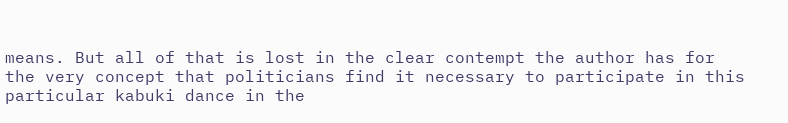means. But all of that is lost in the clear contempt the author has for the very concept that politicians find it necessary to participate in this particular kabuki dance in the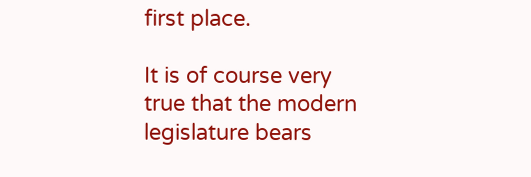first place.

It is of course very true that the modern legislature bears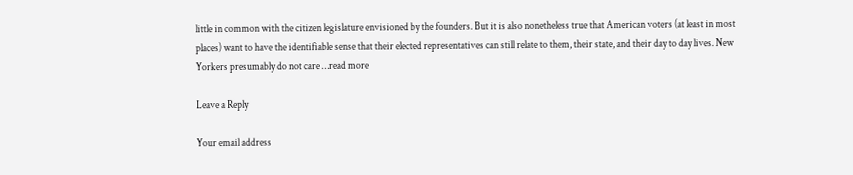little in common with the citizen legislature envisioned by the founders. But it is also nonetheless true that American voters (at least in most places) want to have the identifiable sense that their elected representatives can still relate to them, their state, and their day to day lives. New Yorkers presumably do not care …read more

Leave a Reply

Your email address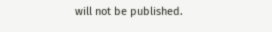will not be published.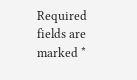Required fields are marked *